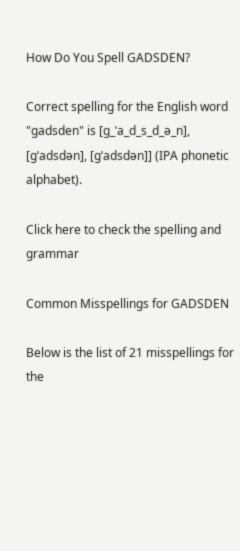How Do You Spell GADSDEN?

Correct spelling for the English word "gadsden" is [ɡ_ˈa_d_s_d_ə_n], [ɡˈadsdən], [ɡˈadsdən]] (IPA phonetic alphabet).

Click here to check the spelling and grammar

Common Misspellings for GADSDEN

Below is the list of 21 misspellings for the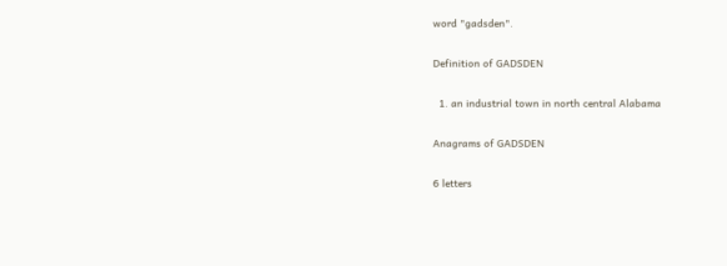word "gadsden".

Definition of GADSDEN

  1. an industrial town in north central Alabama

Anagrams of GADSDEN

6 letters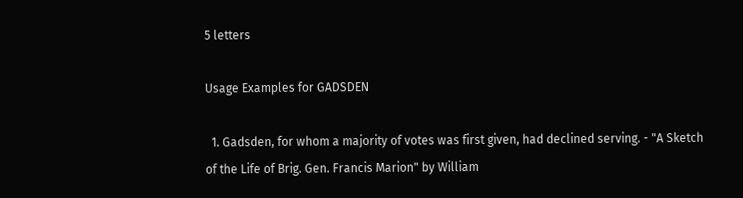5 letters

Usage Examples for GADSDEN

  1. Gadsden, for whom a majority of votes was first given, had declined serving. - "A Sketch of the Life of Brig. Gen. Francis Marion" by William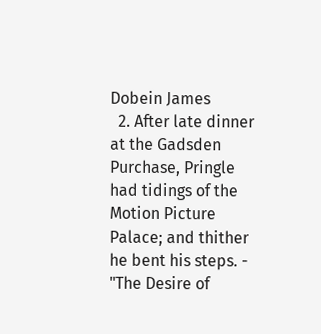Dobein James
  2. After late dinner at the Gadsden Purchase, Pringle had tidings of the Motion Picture Palace; and thither he bent his steps. - "The Desire of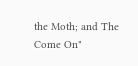the Moth; and The Come On"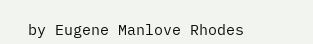by Eugene Manlove Rhodes